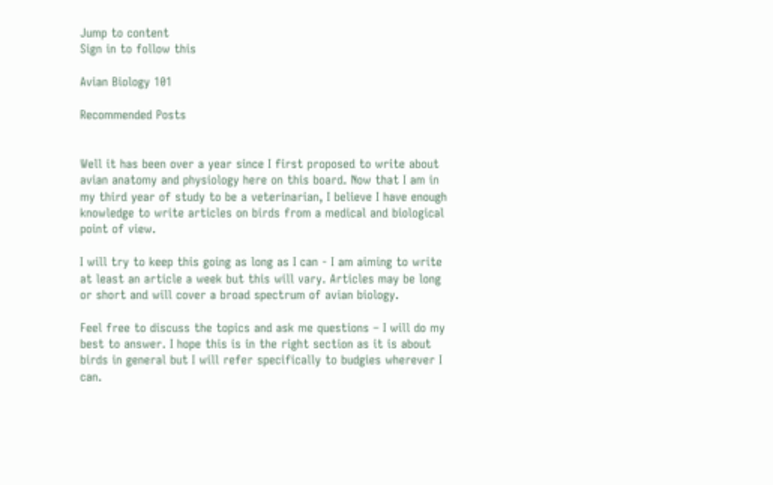Jump to content
Sign in to follow this

Avian Biology 101

Recommended Posts


Well it has been over a year since I first proposed to write about avian anatomy and physiology here on this board. Now that I am in my third year of study to be a veterinarian, I believe I have enough knowledge to write articles on birds from a medical and biological point of view.

I will try to keep this going as long as I can - I am aiming to write at least an article a week but this will vary. Articles may be long or short and will cover a broad spectrum of avian biology.

Feel free to discuss the topics and ask me questions – I will do my best to answer. I hope this is in the right section as it is about birds in general but I will refer specifically to budgies wherever I can.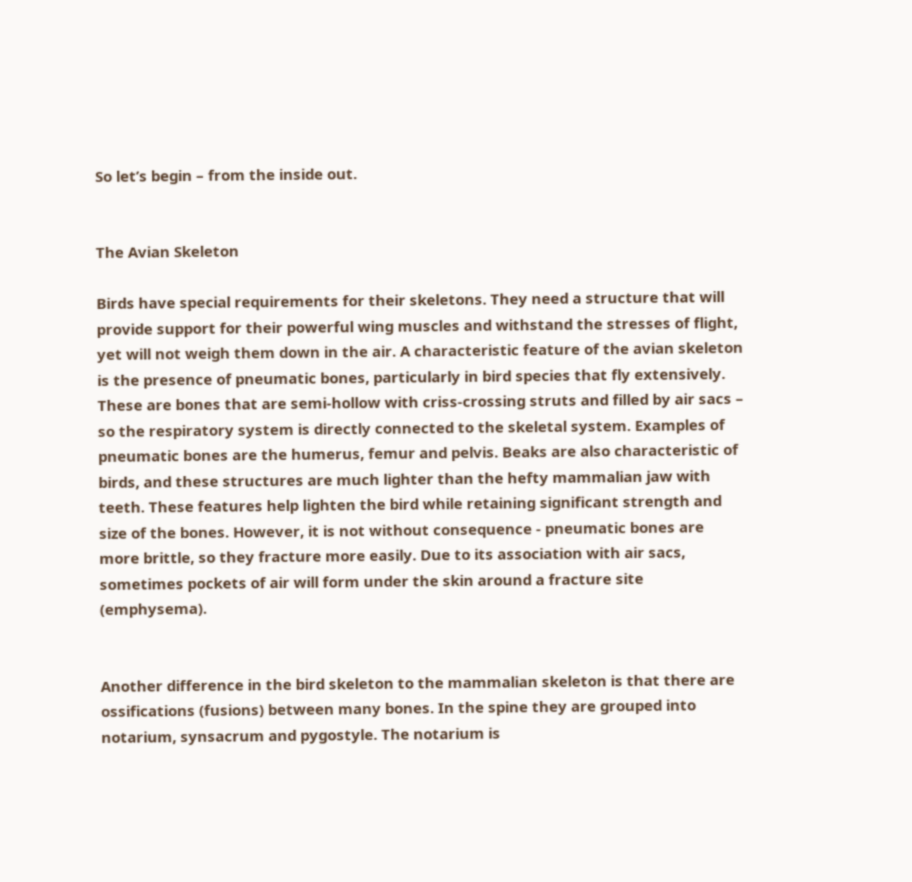So let’s begin – from the inside out.


The Avian Skeleton

Birds have special requirements for their skeletons. They need a structure that will provide support for their powerful wing muscles and withstand the stresses of flight, yet will not weigh them down in the air. A characteristic feature of the avian skeleton is the presence of pneumatic bones, particularly in bird species that fly extensively. These are bones that are semi-hollow with criss-crossing struts and filled by air sacs – so the respiratory system is directly connected to the skeletal system. Examples of pneumatic bones are the humerus, femur and pelvis. Beaks are also characteristic of birds, and these structures are much lighter than the hefty mammalian jaw with teeth. These features help lighten the bird while retaining significant strength and size of the bones. However, it is not without consequence - pneumatic bones are more brittle, so they fracture more easily. Due to its association with air sacs, sometimes pockets of air will form under the skin around a fracture site (emphysema).


Another difference in the bird skeleton to the mammalian skeleton is that there are ossifications (fusions) between many bones. In the spine they are grouped into notarium, synsacrum and pygostyle. The notarium is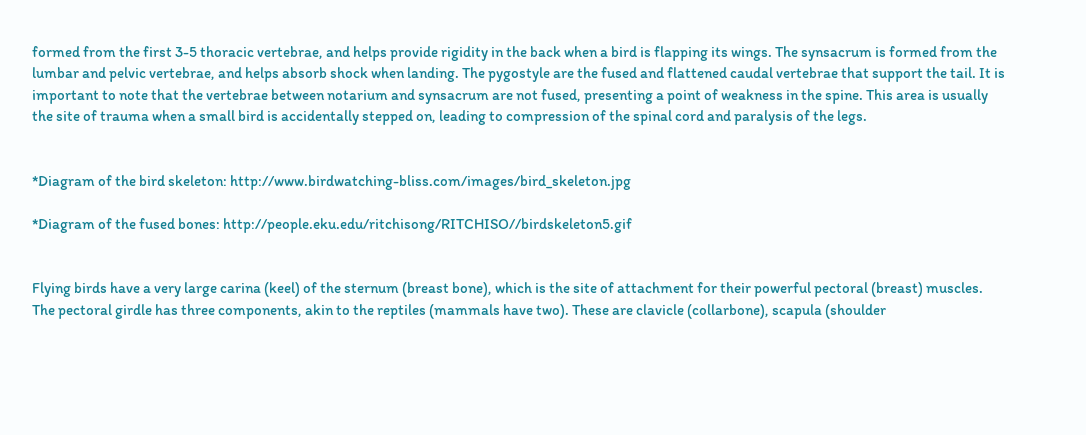formed from the first 3-5 thoracic vertebrae, and helps provide rigidity in the back when a bird is flapping its wings. The synsacrum is formed from the lumbar and pelvic vertebrae, and helps absorb shock when landing. The pygostyle are the fused and flattened caudal vertebrae that support the tail. It is important to note that the vertebrae between notarium and synsacrum are not fused, presenting a point of weakness in the spine. This area is usually the site of trauma when a small bird is accidentally stepped on, leading to compression of the spinal cord and paralysis of the legs.


*Diagram of the bird skeleton: http://www.birdwatching-bliss.com/images/bird_skeleton.jpg

*Diagram of the fused bones: http://people.eku.edu/ritchisong/RITCHISO//birdskeleton5.gif


Flying birds have a very large carina (keel) of the sternum (breast bone), which is the site of attachment for their powerful pectoral (breast) muscles. The pectoral girdle has three components, akin to the reptiles (mammals have two). These are clavicle (collarbone), scapula (shoulder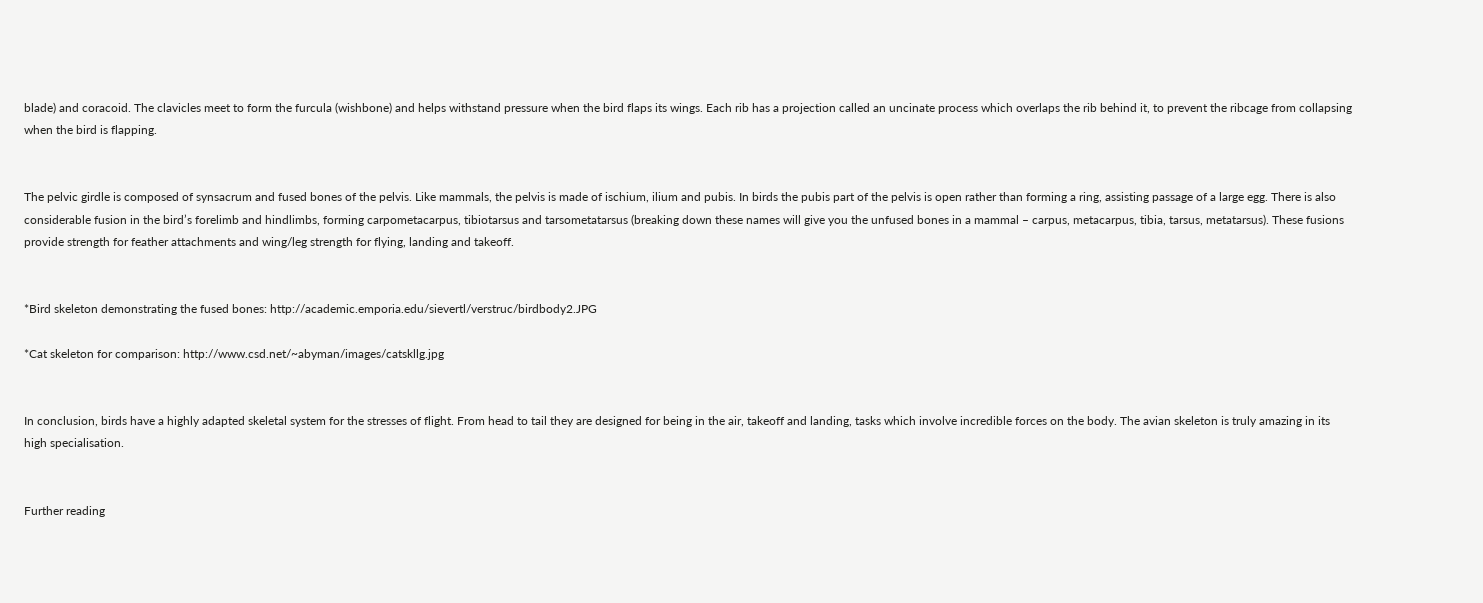blade) and coracoid. The clavicles meet to form the furcula (wishbone) and helps withstand pressure when the bird flaps its wings. Each rib has a projection called an uncinate process which overlaps the rib behind it, to prevent the ribcage from collapsing when the bird is flapping.


The pelvic girdle is composed of synsacrum and fused bones of the pelvis. Like mammals, the pelvis is made of ischium, ilium and pubis. In birds the pubis part of the pelvis is open rather than forming a ring, assisting passage of a large egg. There is also considerable fusion in the bird’s forelimb and hindlimbs, forming carpometacarpus, tibiotarsus and tarsometatarsus (breaking down these names will give you the unfused bones in a mammal – carpus, metacarpus, tibia, tarsus, metatarsus). These fusions provide strength for feather attachments and wing/leg strength for flying, landing and takeoff.


*Bird skeleton demonstrating the fused bones: http://academic.emporia.edu/sievertl/verstruc/birdbody2.JPG

*Cat skeleton for comparison: http://www.csd.net/~abyman/images/catskllg.jpg


In conclusion, birds have a highly adapted skeletal system for the stresses of flight. From head to tail they are designed for being in the air, takeoff and landing, tasks which involve incredible forces on the body. The avian skeleton is truly amazing in its high specialisation.


Further reading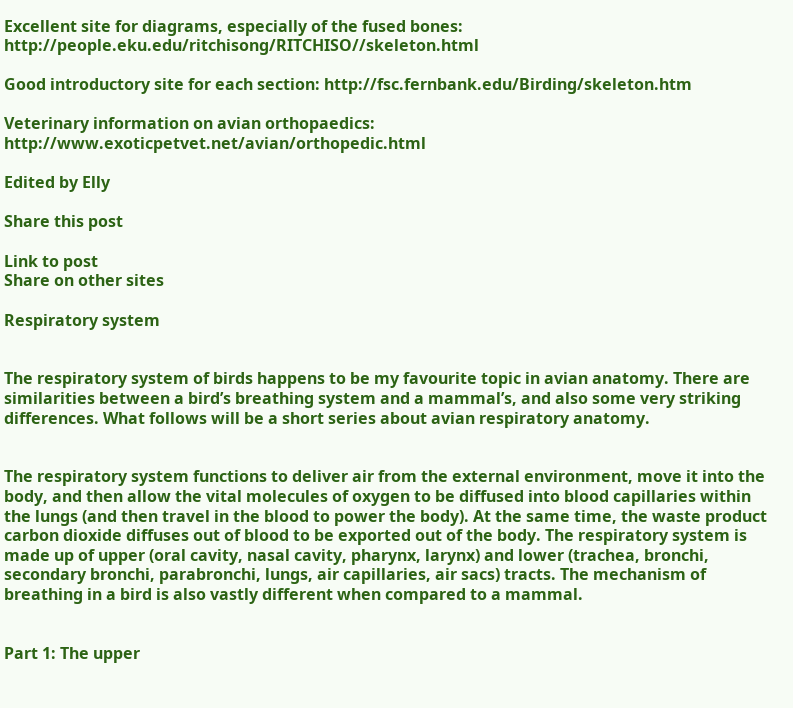Excellent site for diagrams, especially of the fused bones: http://people.eku.edu/ritchisong/RITCHISO//skeleton.html

Good introductory site for each section: http://fsc.fernbank.edu/Birding/skeleton.htm

Veterinary information on avian orthopaedics: http://www.exoticpetvet.net/avian/orthopedic.html

Edited by Elly

Share this post

Link to post
Share on other sites

Respiratory system


The respiratory system of birds happens to be my favourite topic in avian anatomy. There are similarities between a bird’s breathing system and a mammal’s, and also some very striking differences. What follows will be a short series about avian respiratory anatomy.


The respiratory system functions to deliver air from the external environment, move it into the body, and then allow the vital molecules of oxygen to be diffused into blood capillaries within the lungs (and then travel in the blood to power the body). At the same time, the waste product carbon dioxide diffuses out of blood to be exported out of the body. The respiratory system is made up of upper (oral cavity, nasal cavity, pharynx, larynx) and lower (trachea, bronchi, secondary bronchi, parabronchi, lungs, air capillaries, air sacs) tracts. The mechanism of breathing in a bird is also vastly different when compared to a mammal.


Part 1: The upper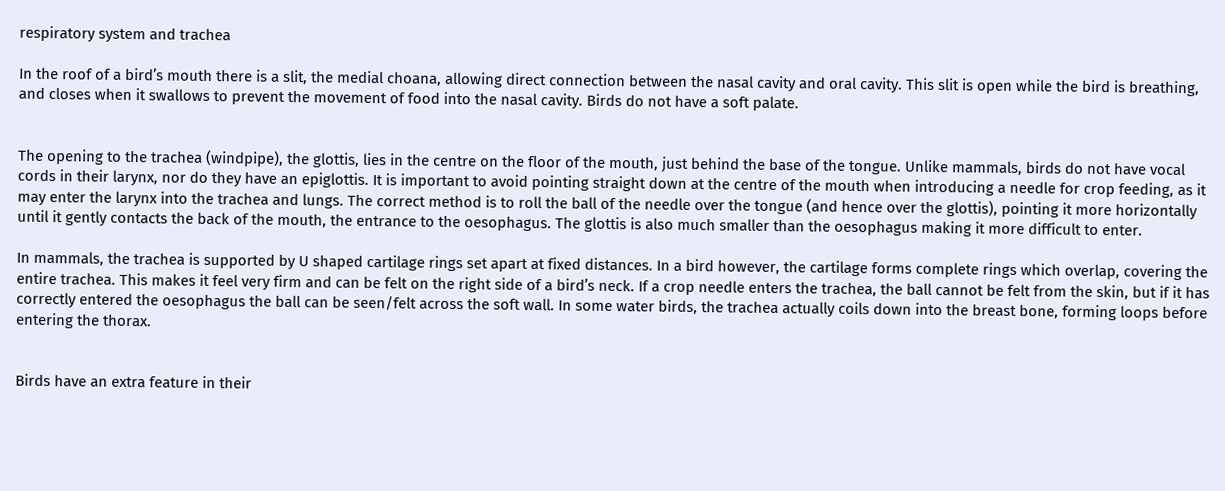respiratory system and trachea

In the roof of a bird’s mouth there is a slit, the medial choana, allowing direct connection between the nasal cavity and oral cavity. This slit is open while the bird is breathing, and closes when it swallows to prevent the movement of food into the nasal cavity. Birds do not have a soft palate.


The opening to the trachea (windpipe), the glottis, lies in the centre on the floor of the mouth, just behind the base of the tongue. Unlike mammals, birds do not have vocal cords in their larynx, nor do they have an epiglottis. It is important to avoid pointing straight down at the centre of the mouth when introducing a needle for crop feeding, as it may enter the larynx into the trachea and lungs. The correct method is to roll the ball of the needle over the tongue (and hence over the glottis), pointing it more horizontally until it gently contacts the back of the mouth, the entrance to the oesophagus. The glottis is also much smaller than the oesophagus making it more difficult to enter.

In mammals, the trachea is supported by U shaped cartilage rings set apart at fixed distances. In a bird however, the cartilage forms complete rings which overlap, covering the entire trachea. This makes it feel very firm and can be felt on the right side of a bird’s neck. If a crop needle enters the trachea, the ball cannot be felt from the skin, but if it has correctly entered the oesophagus the ball can be seen/felt across the soft wall. In some water birds, the trachea actually coils down into the breast bone, forming loops before entering the thorax.


Birds have an extra feature in their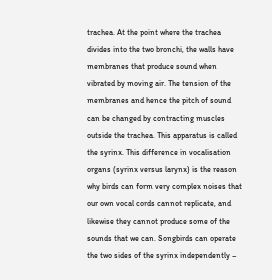trachea. At the point where the trachea divides into the two bronchi, the walls have membranes that produce sound when vibrated by moving air. The tension of the membranes and hence the pitch of sound can be changed by contracting muscles outside the trachea. This apparatus is called the syrinx. This difference in vocalisation organs (syrinx versus larynx) is the reason why birds can form very complex noises that our own vocal cords cannot replicate, and likewise they cannot produce some of the sounds that we can. Songbirds can operate the two sides of the syrinx independently –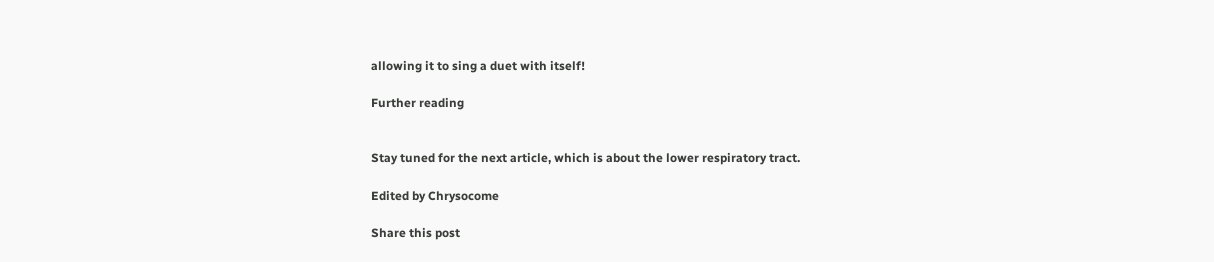allowing it to sing a duet with itself!

Further reading


Stay tuned for the next article, which is about the lower respiratory tract.

Edited by Chrysocome

Share this post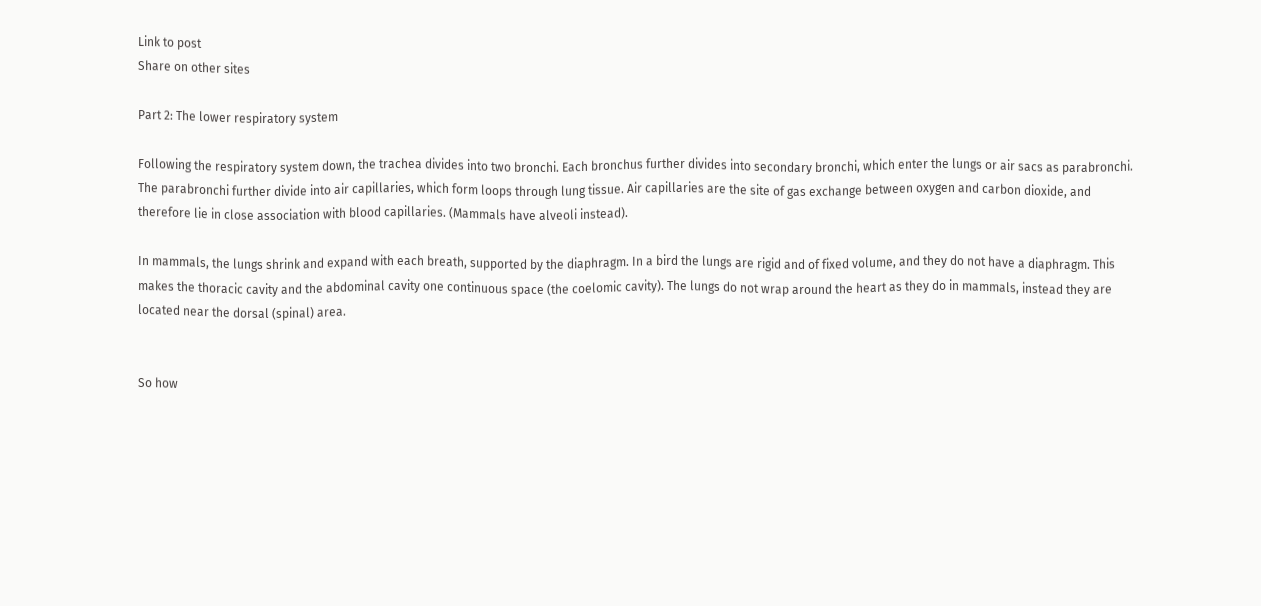Link to post
Share on other sites

Part 2: The lower respiratory system

Following the respiratory system down, the trachea divides into two bronchi. Each bronchus further divides into secondary bronchi, which enter the lungs or air sacs as parabronchi. The parabronchi further divide into air capillaries, which form loops through lung tissue. Air capillaries are the site of gas exchange between oxygen and carbon dioxide, and therefore lie in close association with blood capillaries. (Mammals have alveoli instead).

In mammals, the lungs shrink and expand with each breath, supported by the diaphragm. In a bird the lungs are rigid and of fixed volume, and they do not have a diaphragm. This makes the thoracic cavity and the abdominal cavity one continuous space (the coelomic cavity). The lungs do not wrap around the heart as they do in mammals, instead they are located near the dorsal (spinal) area.


So how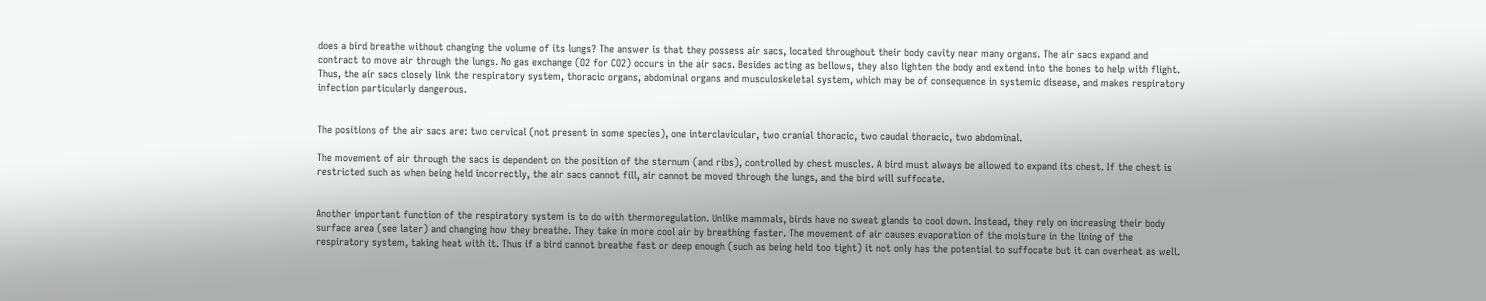does a bird breathe without changing the volume of its lungs? The answer is that they possess air sacs, located throughout their body cavity near many organs. The air sacs expand and contract to move air through the lungs. No gas exchange (O2 for CO2) occurs in the air sacs. Besides acting as bellows, they also lighten the body and extend into the bones to help with flight. Thus, the air sacs closely link the respiratory system, thoracic organs, abdominal organs and musculoskeletal system, which may be of consequence in systemic disease, and makes respiratory infection particularly dangerous.


The positions of the air sacs are: two cervical (not present in some species), one interclavicular, two cranial thoracic, two caudal thoracic, two abdominal.

The movement of air through the sacs is dependent on the position of the sternum (and ribs), controlled by chest muscles. A bird must always be allowed to expand its chest. If the chest is restricted such as when being held incorrectly, the air sacs cannot fill, air cannot be moved through the lungs, and the bird will suffocate.


Another important function of the respiratory system is to do with thermoregulation. Unlike mammals, birds have no sweat glands to cool down. Instead, they rely on increasing their body surface area (see later) and changing how they breathe. They take in more cool air by breathing faster. The movement of air causes evaporation of the moisture in the lining of the respiratory system, taking heat with it. Thus if a bird cannot breathe fast or deep enough (such as being held too tight) it not only has the potential to suffocate but it can overheat as well.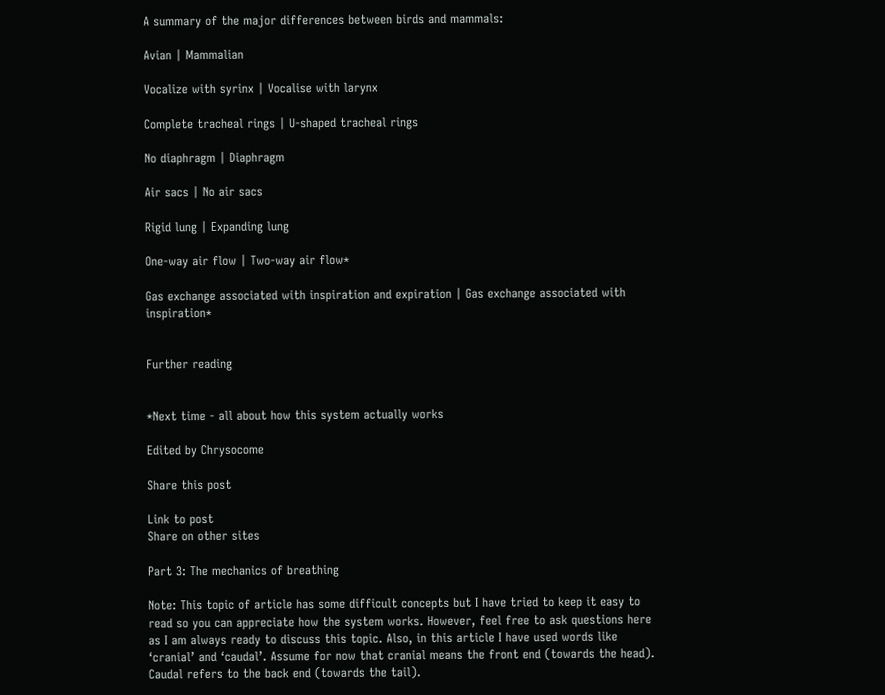A summary of the major differences between birds and mammals:

Avian | Mammalian

Vocalize with syrinx | Vocalise with larynx

Complete tracheal rings | U-shaped tracheal rings

No diaphragm | Diaphragm

Air sacs | No air sacs

Rigid lung | Expanding lung

One-way air flow | Two-way air flow*

Gas exchange associated with inspiration and expiration | Gas exchange associated with inspiration*


Further reading


*Next time - all about how this system actually works

Edited by Chrysocome

Share this post

Link to post
Share on other sites

Part 3: The mechanics of breathing

Note: This topic of article has some difficult concepts but I have tried to keep it easy to read so you can appreciate how the system works. However, feel free to ask questions here as I am always ready to discuss this topic. Also, in this article I have used words like ‘cranial’ and ‘caudal’. Assume for now that cranial means the front end (towards the head). Caudal refers to the back end (towards the tail).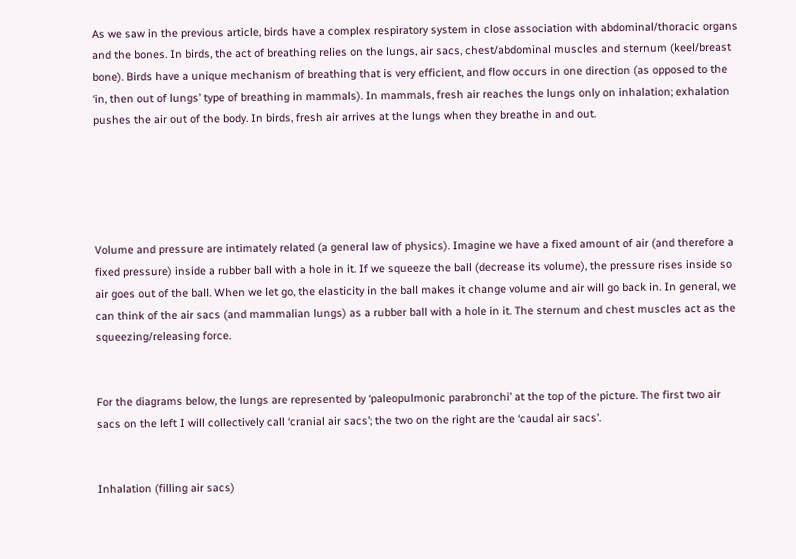As we saw in the previous article, birds have a complex respiratory system in close association with abdominal/thoracic organs and the bones. In birds, the act of breathing relies on the lungs, air sacs, chest/abdominal muscles and sternum (keel/breast bone). Birds have a unique mechanism of breathing that is very efficient, and flow occurs in one direction (as opposed to the ‘in, then out of lungs’ type of breathing in mammals). In mammals, fresh air reaches the lungs only on inhalation; exhalation pushes the air out of the body. In birds, fresh air arrives at the lungs when they breathe in and out.





Volume and pressure are intimately related (a general law of physics). Imagine we have a fixed amount of air (and therefore a fixed pressure) inside a rubber ball with a hole in it. If we squeeze the ball (decrease its volume), the pressure rises inside so air goes out of the ball. When we let go, the elasticity in the ball makes it change volume and air will go back in. In general, we can think of the air sacs (and mammalian lungs) as a rubber ball with a hole in it. The sternum and chest muscles act as the squeezing/releasing force.


For the diagrams below, the lungs are represented by ‘paleopulmonic parabronchi’ at the top of the picture. The first two air sacs on the left I will collectively call ‘cranial air sacs’; the two on the right are the ‘caudal air sacs’.


Inhalation (filling air sacs)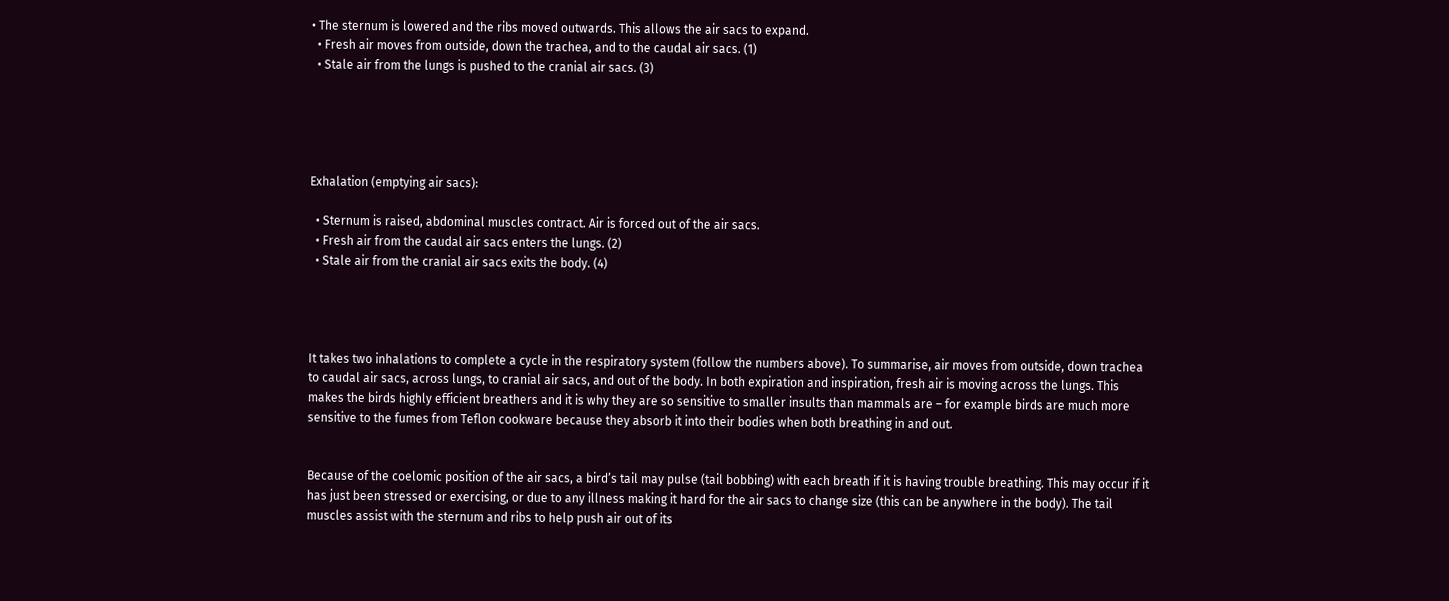• The sternum is lowered and the ribs moved outwards. This allows the air sacs to expand.
  • Fresh air moves from outside, down the trachea, and to the caudal air sacs. (1)
  • Stale air from the lungs is pushed to the cranial air sacs. (3)





Exhalation (emptying air sacs):

  • Sternum is raised, abdominal muscles contract. Air is forced out of the air sacs.
  • Fresh air from the caudal air sacs enters the lungs. (2)
  • Stale air from the cranial air sacs exits the body. (4)




It takes two inhalations to complete a cycle in the respiratory system (follow the numbers above). To summarise, air moves from outside, down trachea to caudal air sacs, across lungs, to cranial air sacs, and out of the body. In both expiration and inspiration, fresh air is moving across the lungs. This makes the birds highly efficient breathers and it is why they are so sensitive to smaller insults than mammals are – for example birds are much more sensitive to the fumes from Teflon cookware because they absorb it into their bodies when both breathing in and out.


Because of the coelomic position of the air sacs, a bird’s tail may pulse (tail bobbing) with each breath if it is having trouble breathing. This may occur if it has just been stressed or exercising, or due to any illness making it hard for the air sacs to change size (this can be anywhere in the body). The tail muscles assist with the sternum and ribs to help push air out of its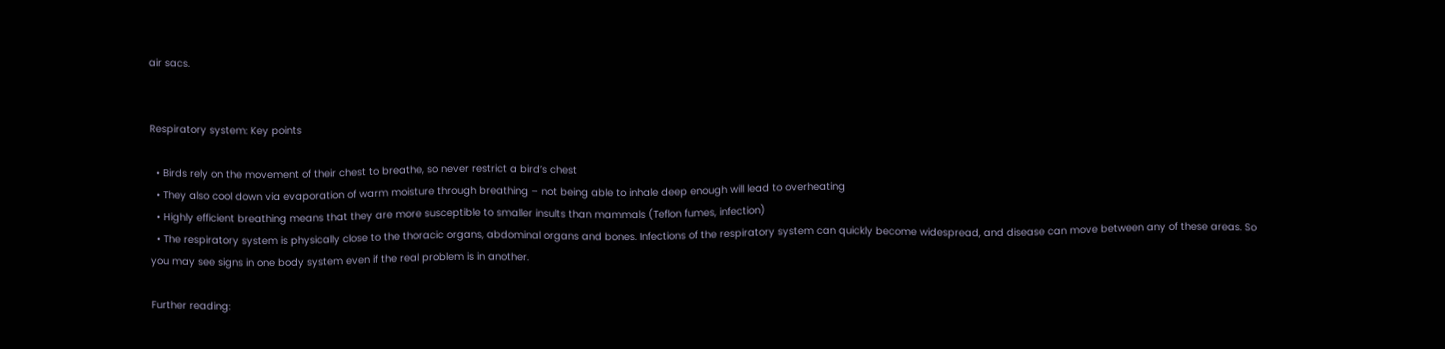air sacs.


Respiratory system: Key points

  • Birds rely on the movement of their chest to breathe, so never restrict a bird’s chest
  • They also cool down via evaporation of warm moisture through breathing – not being able to inhale deep enough will lead to overheating
  • Highly efficient breathing means that they are more susceptible to smaller insults than mammals (Teflon fumes, infection)
  • The respiratory system is physically close to the thoracic organs, abdominal organs and bones. Infections of the respiratory system can quickly become widespread, and disease can move between any of these areas. So you may see signs in one body system even if the real problem is in another.

Further reading: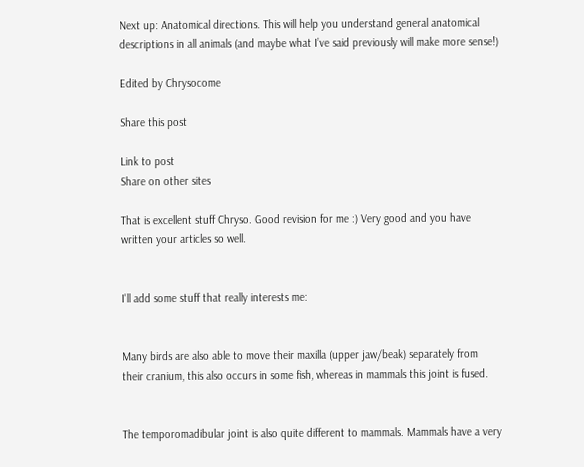Next up: Anatomical directions. This will help you understand general anatomical descriptions in all animals (and maybe what I’ve said previously will make more sense!)

Edited by Chrysocome

Share this post

Link to post
Share on other sites

That is excellent stuff Chryso. Good revision for me :) Very good and you have written your articles so well.


I'll add some stuff that really interests me:


Many birds are also able to move their maxilla (upper jaw/beak) separately from their cranium, this also occurs in some fish, whereas in mammals this joint is fused.


The temporomadibular joint is also quite different to mammals. Mammals have a very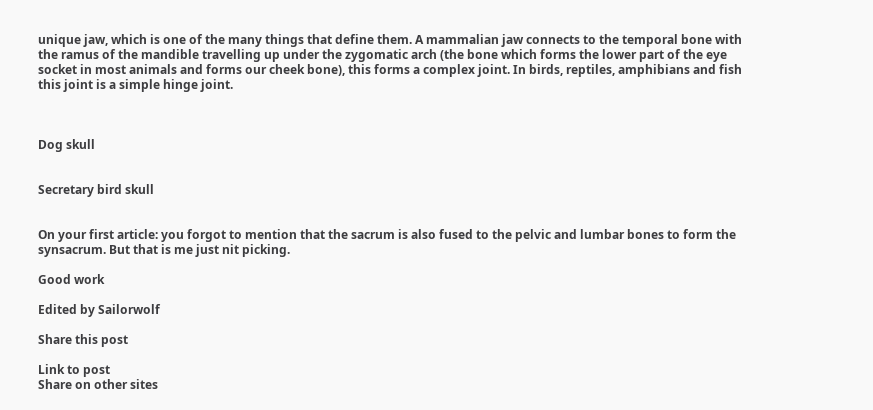unique jaw, which is one of the many things that define them. A mammalian jaw connects to the temporal bone with the ramus of the mandible travelling up under the zygomatic arch (the bone which forms the lower part of the eye socket in most animals and forms our cheek bone), this forms a complex joint. In birds, reptiles, amphibians and fish this joint is a simple hinge joint.



Dog skull


Secretary bird skull


On your first article: you forgot to mention that the sacrum is also fused to the pelvic and lumbar bones to form the synsacrum. But that is me just nit picking.

Good work

Edited by Sailorwolf

Share this post

Link to post
Share on other sites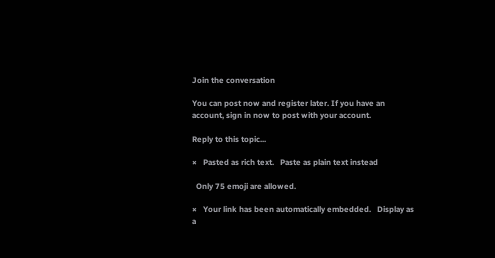Join the conversation

You can post now and register later. If you have an account, sign in now to post with your account.

Reply to this topic...

×   Pasted as rich text.   Paste as plain text instead

  Only 75 emoji are allowed.

×   Your link has been automatically embedded.   Display as a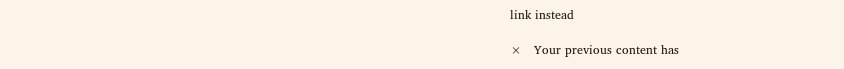link instead

×   Your previous content has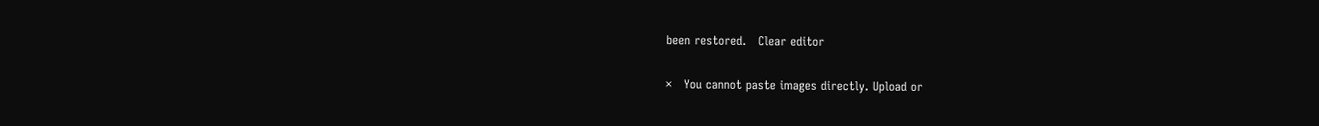been restored.   Clear editor

×   You cannot paste images directly. Upload or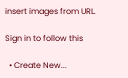insert images from URL.

Sign in to follow this

  • Create New...